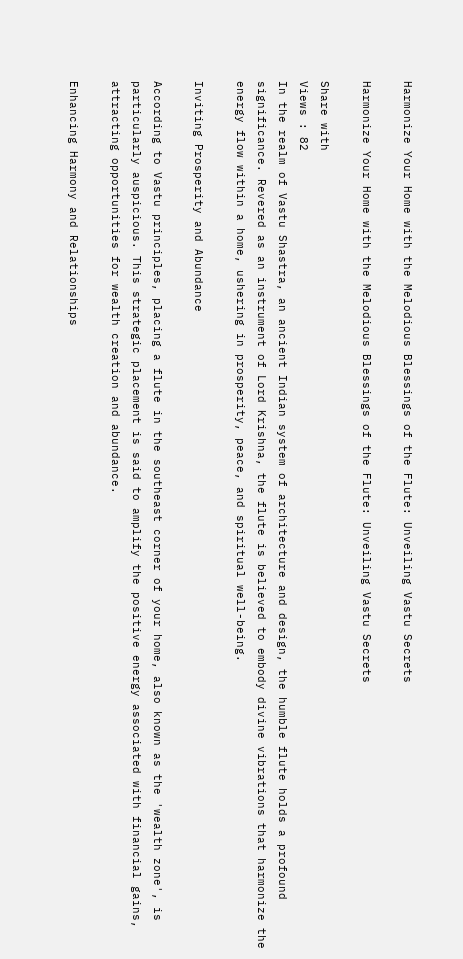Harmonize Your Home with the Melodious Blessings of the Flute: Unveiling Vastu Secrets

Harmonize Your Home with the Melodious Blessings of the Flute: Unveiling Vastu Secrets

Share with
Views : 82
In the realm of Vastu Shastra, an ancient Indian system of architecture and design, the humble flute holds a profound significance. Revered as an instrument of Lord Krishna, the flute is believed to embody divine vibrations that harmonize the energy flow within a home, ushering in prosperity, peace, and spiritual well-being.

Inviting Prosperity and Abundance

According to Vastu principles, placing a flute in the southeast corner of your home, also known as the 'wealth zone', is particularly auspicious. This strategic placement is said to amplify the positive energy associated with financial gains, attracting opportunities for wealth creation and abundance.

Enhancing Harmony and Relationships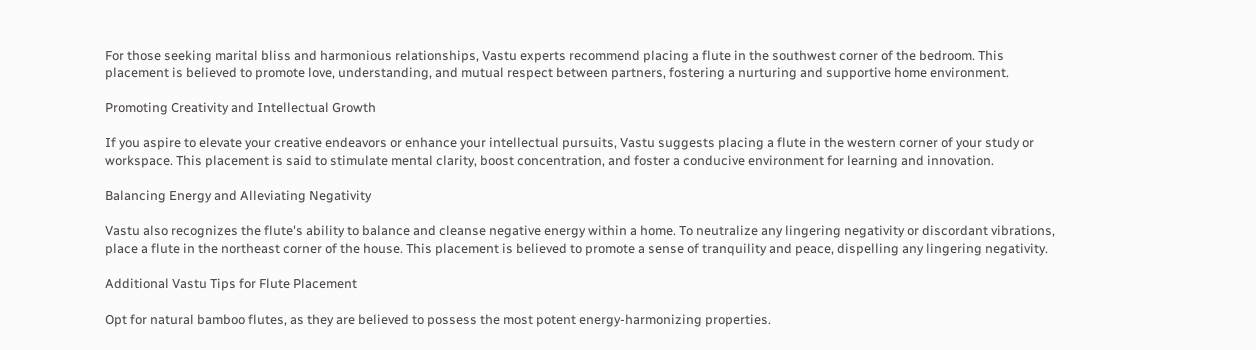For those seeking marital bliss and harmonious relationships, Vastu experts recommend placing a flute in the southwest corner of the bedroom. This placement is believed to promote love, understanding, and mutual respect between partners, fostering a nurturing and supportive home environment.

Promoting Creativity and Intellectual Growth

If you aspire to elevate your creative endeavors or enhance your intellectual pursuits, Vastu suggests placing a flute in the western corner of your study or workspace. This placement is said to stimulate mental clarity, boost concentration, and foster a conducive environment for learning and innovation.

Balancing Energy and Alleviating Negativity

Vastu also recognizes the flute's ability to balance and cleanse negative energy within a home. To neutralize any lingering negativity or discordant vibrations, place a flute in the northeast corner of the house. This placement is believed to promote a sense of tranquility and peace, dispelling any lingering negativity.

Additional Vastu Tips for Flute Placement

Opt for natural bamboo flutes, as they are believed to possess the most potent energy-harmonizing properties.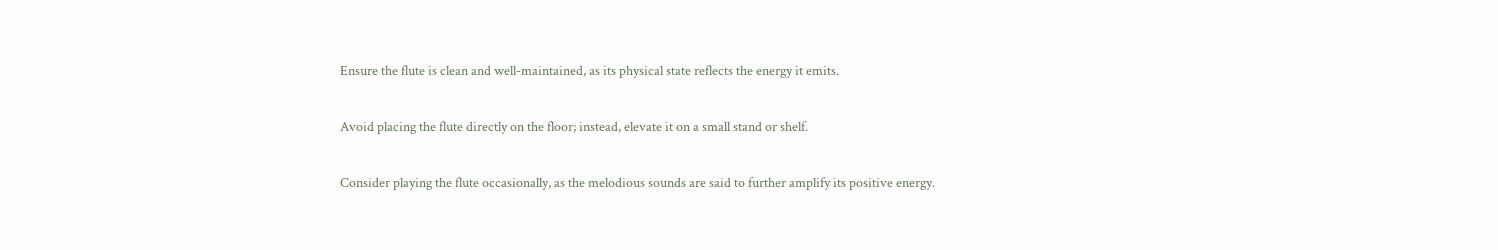Ensure the flute is clean and well-maintained, as its physical state reflects the energy it emits.

Avoid placing the flute directly on the floor; instead, elevate it on a small stand or shelf.

Consider playing the flute occasionally, as the melodious sounds are said to further amplify its positive energy.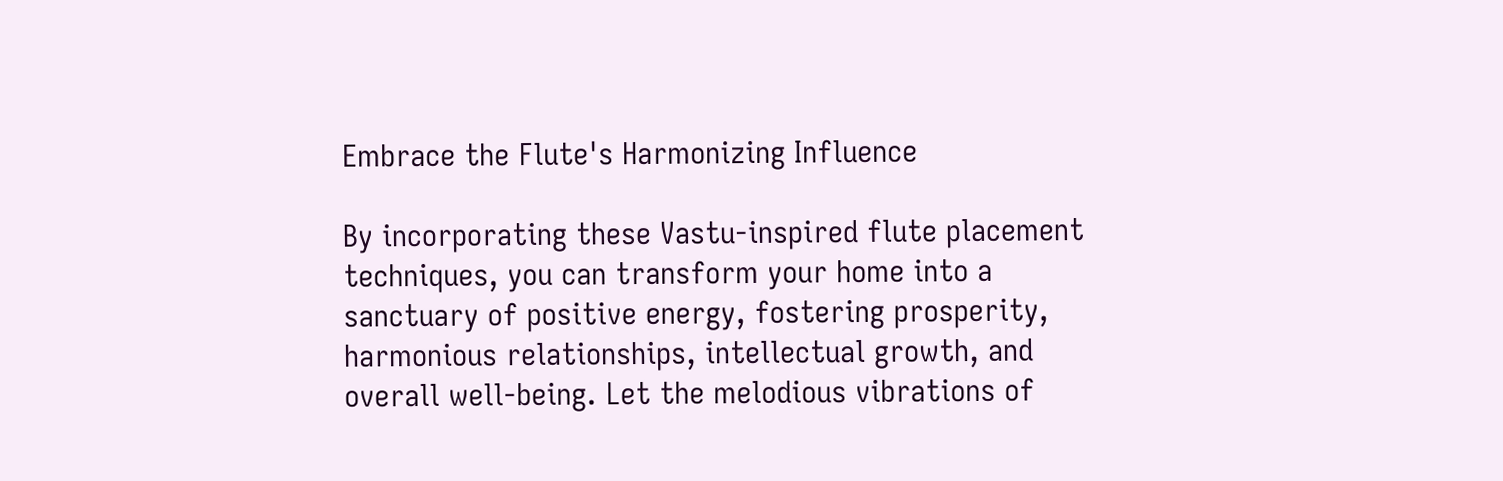Embrace the Flute's Harmonizing Influence

By incorporating these Vastu-inspired flute placement techniques, you can transform your home into a sanctuary of positive energy, fostering prosperity, harmonious relationships, intellectual growth, and overall well-being. Let the melodious vibrations of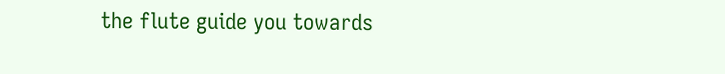the flute guide you towards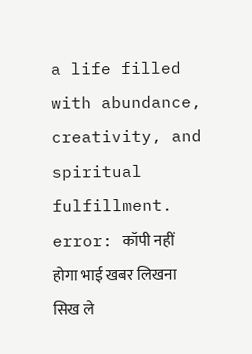a life filled with abundance, creativity, and spiritual fulfillment.
error: कॉपी नहीं होगा भाई खबर लिखना सिख ले